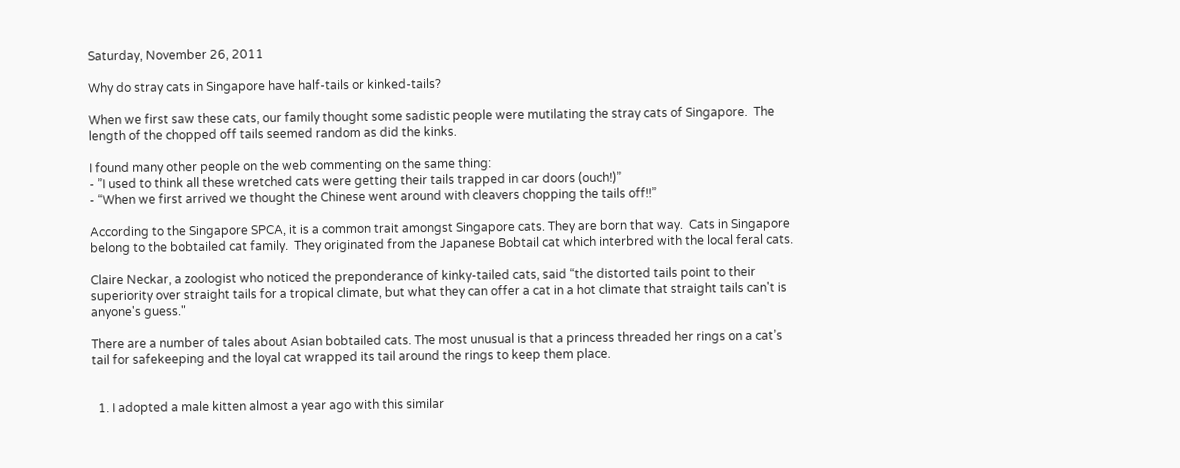Saturday, November 26, 2011

Why do stray cats in Singapore have half-tails or kinked-tails?

When we first saw these cats, our family thought some sadistic people were mutilating the stray cats of Singapore.  The length of the chopped off tails seemed random as did the kinks.

I found many other people on the web commenting on the same thing:
- ”I used to think all these wretched cats were getting their tails trapped in car doors (ouch!)”
- “When we first arrived we thought the Chinese went around with cleavers chopping the tails off!!”

According to the Singapore SPCA, it is a common trait amongst Singapore cats. They are born that way.  Cats in Singapore belong to the bobtailed cat family.  They originated from the Japanese Bobtail cat which interbred with the local feral cats.

Claire Neckar, a zoologist who noticed the preponderance of kinky-tailed cats, said “the distorted tails point to their superiority over straight tails for a tropical climate, but what they can offer a cat in a hot climate that straight tails can't is anyone's guess."

There are a number of tales about Asian bobtailed cats. The most unusual is that a princess threaded her rings on a cat’s tail for safekeeping and the loyal cat wrapped its tail around the rings to keep them place.


  1. I adopted a male kitten almost a year ago with this similar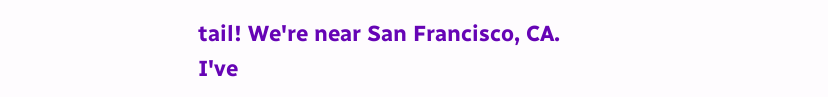tail! We're near San Francisco, CA. I've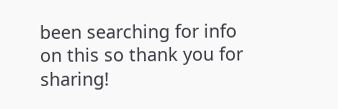been searching for info on this so thank you for sharing!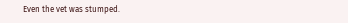Even the vet was stumped.